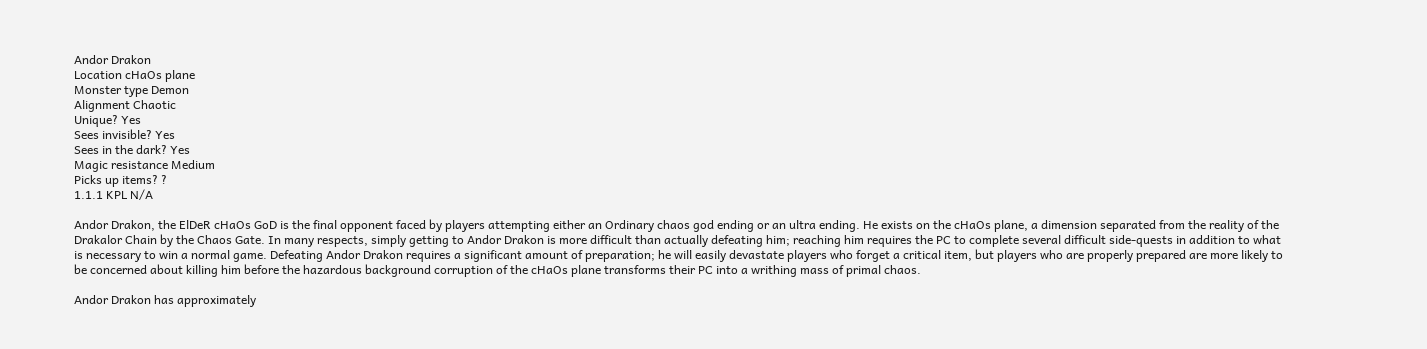Andor Drakon
Location cHaOs plane
Monster type Demon
Alignment Chaotic
Unique? Yes
Sees invisible? Yes
Sees in the dark? Yes
Magic resistance Medium
Picks up items? ?
1.1.1 KPL N/A

Andor Drakon, the ElDeR cHaOs GoD is the final opponent faced by players attempting either an Ordinary chaos god ending or an ultra ending. He exists on the cHaOs plane, a dimension separated from the reality of the Drakalor Chain by the Chaos Gate. In many respects, simply getting to Andor Drakon is more difficult than actually defeating him; reaching him requires the PC to complete several difficult side-quests in addition to what is necessary to win a normal game. Defeating Andor Drakon requires a significant amount of preparation; he will easily devastate players who forget a critical item, but players who are properly prepared are more likely to be concerned about killing him before the hazardous background corruption of the cHaOs plane transforms their PC into a writhing mass of primal chaos.

Andor Drakon has approximately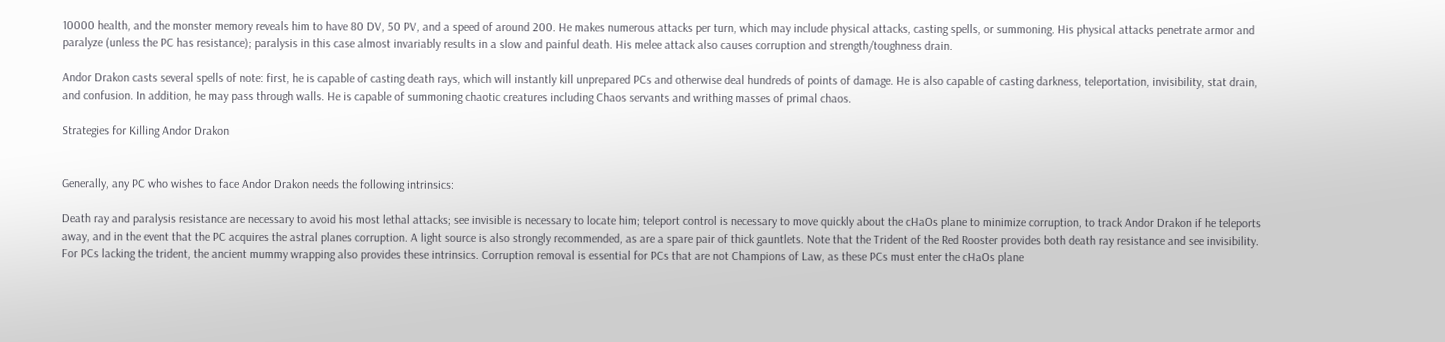10000 health, and the monster memory reveals him to have 80 DV, 50 PV, and a speed of around 200. He makes numerous attacks per turn, which may include physical attacks, casting spells, or summoning. His physical attacks penetrate armor and paralyze (unless the PC has resistance); paralysis in this case almost invariably results in a slow and painful death. His melee attack also causes corruption and strength/toughness drain.

Andor Drakon casts several spells of note: first, he is capable of casting death rays, which will instantly kill unprepared PCs and otherwise deal hundreds of points of damage. He is also capable of casting darkness, teleportation, invisibility, stat drain, and confusion. In addition, he may pass through walls. He is capable of summoning chaotic creatures including Chaos servants and writhing masses of primal chaos.

Strategies for Killing Andor Drakon


Generally, any PC who wishes to face Andor Drakon needs the following intrinsics:

Death ray and paralysis resistance are necessary to avoid his most lethal attacks; see invisible is necessary to locate him; teleport control is necessary to move quickly about the cHaOs plane to minimize corruption, to track Andor Drakon if he teleports away, and in the event that the PC acquires the astral planes corruption. A light source is also strongly recommended, as are a spare pair of thick gauntlets. Note that the Trident of the Red Rooster provides both death ray resistance and see invisibility. For PCs lacking the trident, the ancient mummy wrapping also provides these intrinsics. Corruption removal is essential for PCs that are not Champions of Law, as these PCs must enter the cHaOs plane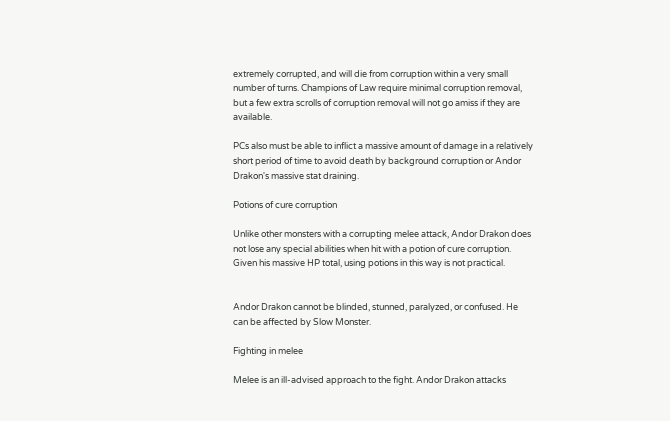extremely corrupted, and will die from corruption within a very small number of turns. Champions of Law require minimal corruption removal, but a few extra scrolls of corruption removal will not go amiss if they are available.

PCs also must be able to inflict a massive amount of damage in a relatively short period of time to avoid death by background corruption or Andor Drakon's massive stat draining.

Potions of cure corruption

Unlike other monsters with a corrupting melee attack, Andor Drakon does not lose any special abilities when hit with a potion of cure corruption. Given his massive HP total, using potions in this way is not practical.


Andor Drakon cannot be blinded, stunned, paralyzed, or confused. He can be affected by Slow Monster.

Fighting in melee

Melee is an ill-advised approach to the fight. Andor Drakon attacks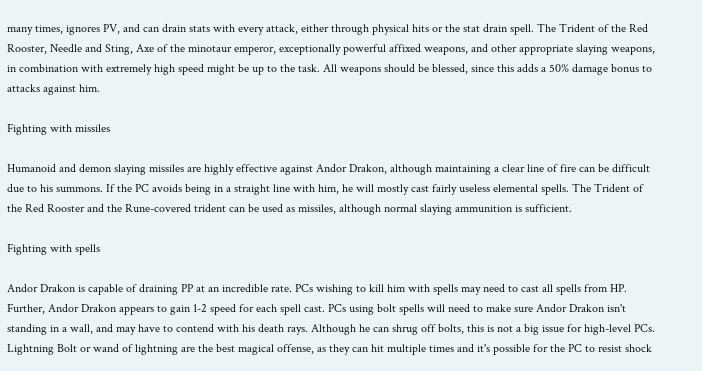many times, ignores PV, and can drain stats with every attack, either through physical hits or the stat drain spell. The Trident of the Red Rooster, Needle and Sting, Axe of the minotaur emperor, exceptionally powerful affixed weapons, and other appropriate slaying weapons, in combination with extremely high speed might be up to the task. All weapons should be blessed, since this adds a 50% damage bonus to attacks against him.

Fighting with missiles

Humanoid and demon slaying missiles are highly effective against Andor Drakon, although maintaining a clear line of fire can be difficult due to his summons. If the PC avoids being in a straight line with him, he will mostly cast fairly useless elemental spells. The Trident of the Red Rooster and the Rune-covered trident can be used as missiles, although normal slaying ammunition is sufficient.

Fighting with spells

Andor Drakon is capable of draining PP at an incredible rate. PCs wishing to kill him with spells may need to cast all spells from HP. Further, Andor Drakon appears to gain 1-2 speed for each spell cast. PCs using bolt spells will need to make sure Andor Drakon isn't standing in a wall, and may have to contend with his death rays. Although he can shrug off bolts, this is not a big issue for high-level PCs. Lightning Bolt or wand of lightning are the best magical offense, as they can hit multiple times and it's possible for the PC to resist shock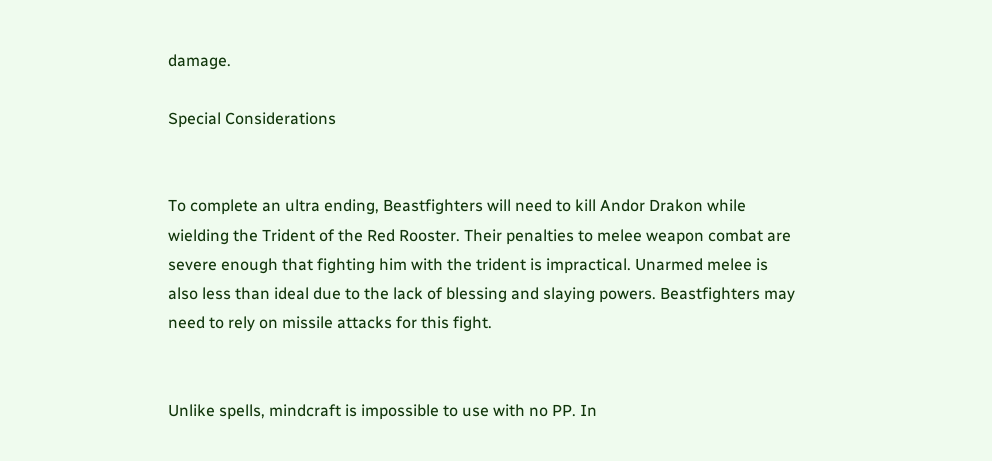damage.

Special Considerations


To complete an ultra ending, Beastfighters will need to kill Andor Drakon while wielding the Trident of the Red Rooster. Their penalties to melee weapon combat are severe enough that fighting him with the trident is impractical. Unarmed melee is also less than ideal due to the lack of blessing and slaying powers. Beastfighters may need to rely on missile attacks for this fight.


Unlike spells, mindcraft is impossible to use with no PP. In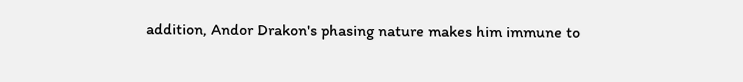addition, Andor Drakon's phasing nature makes him immune to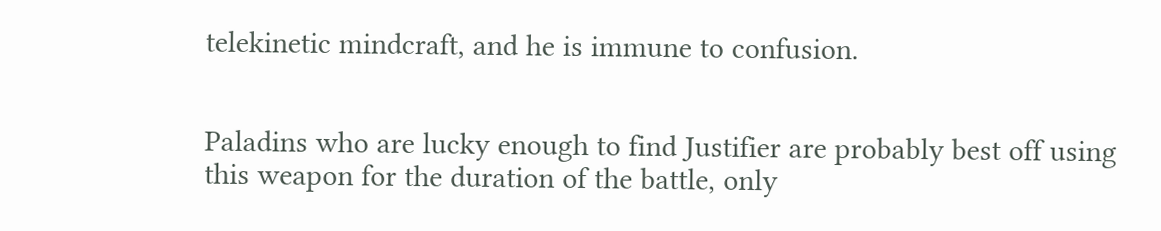telekinetic mindcraft, and he is immune to confusion.


Paladins who are lucky enough to find Justifier are probably best off using this weapon for the duration of the battle, only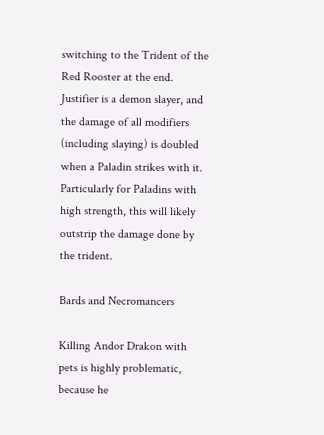switching to the Trident of the Red Rooster at the end. Justifier is a demon slayer, and the damage of all modifiers (including slaying) is doubled when a Paladin strikes with it. Particularly for Paladins with high strength, this will likely outstrip the damage done by the trident.

Bards and Necromancers

Killing Andor Drakon with pets is highly problematic, because he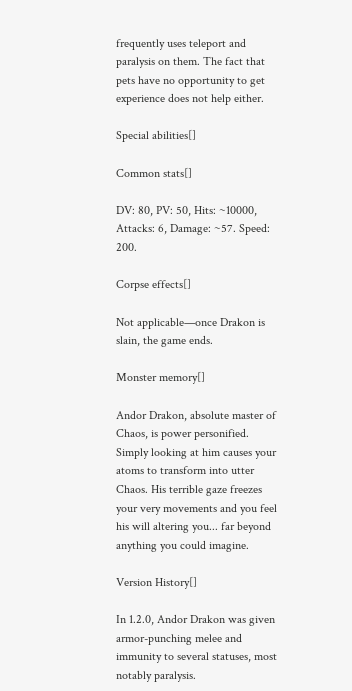frequently uses teleport and paralysis on them. The fact that pets have no opportunity to get experience does not help either.

Special abilities[]

Common stats[]

DV: 80, PV: 50, Hits: ~10000, Attacks: 6, Damage: ~57. Speed: 200.

Corpse effects[]

Not applicable—once Drakon is slain, the game ends.

Monster memory[]

Andor Drakon, absolute master of Chaos, is power personified. Simply looking at him causes your atoms to transform into utter Chaos. His terrible gaze freezes your very movements and you feel his will altering you... far beyond anything you could imagine.

Version History[]

In 1.2.0, Andor Drakon was given armor-punching melee and immunity to several statuses, most notably paralysis.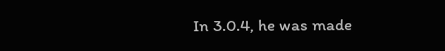In 3.0.4, he was made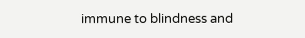immune to blindness and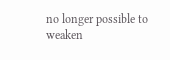no longer possible to weaken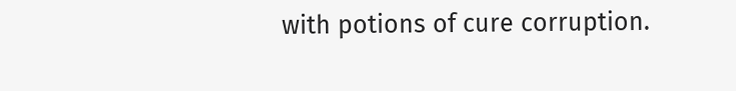with potions of cure corruption.